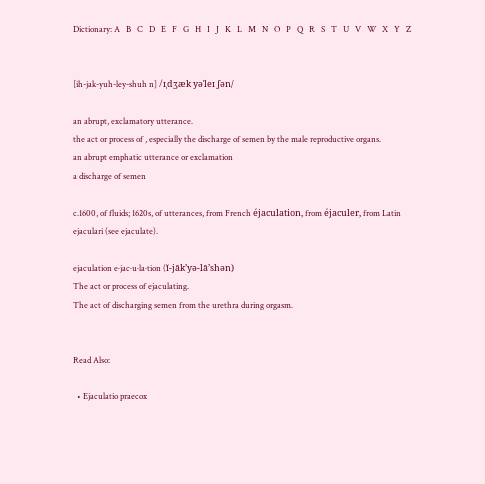Dictionary: A   B   C   D   E   F   G   H   I   J   K   L   M   N   O   P   Q   R   S   T   U   V   W   X   Y   Z


[ih-jak-yuh-ley-shuh n] /ɪˌdʒæk yəˈleɪ ʃən/

an abrupt, exclamatory utterance.
the act or process of , especially the discharge of semen by the male reproductive organs.
an abrupt emphatic utterance or exclamation
a discharge of semen

c.1600, of fluids; 1620s, of utterances, from French éjaculation, from éjaculer, from Latin ejaculari (see ejaculate).

ejaculation e·jac·u·la·tion (ĭ-jāk’yə-lā’shən)
The act or process of ejaculating.
The act of discharging semen from the urethra during orgasm.


Read Also:

  • Ejaculatio praecox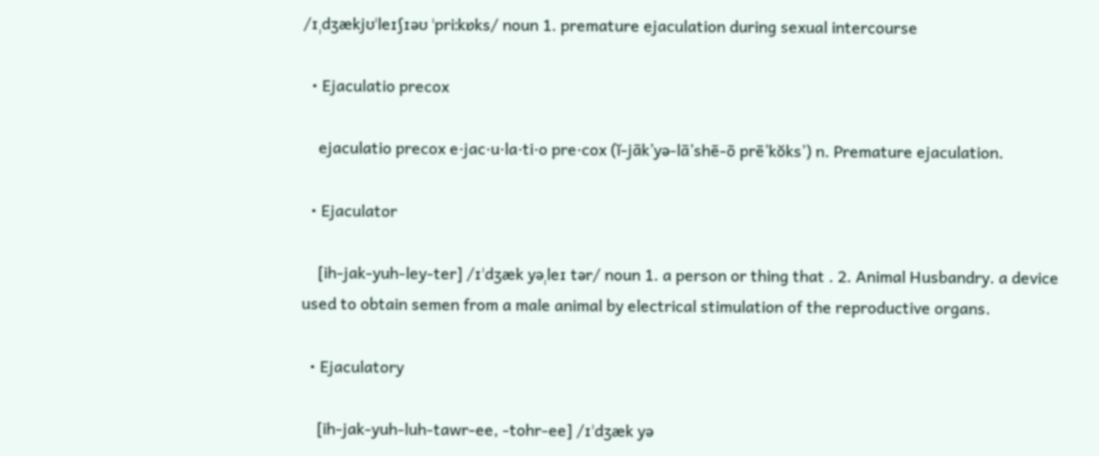/ɪˌdʒækjʊˈleɪʃɪəʊ ˈpriːkɒks/ noun 1. premature ejaculation during sexual intercourse

  • Ejaculatio precox

    ejaculatio precox e·jac·u·la·ti·o pre·cox (ĭ-jāk’yə-lā’shē-ō prē’kŏks’) n. Premature ejaculation.

  • Ejaculator

    [ih-jak-yuh-ley-ter] /ɪˈdʒæk yəˌleɪ tər/ noun 1. a person or thing that . 2. Animal Husbandry. a device used to obtain semen from a male animal by electrical stimulation of the reproductive organs.

  • Ejaculatory

    [ih-jak-yuh-luh-tawr-ee, -tohr-ee] /ɪˈdʒæk yə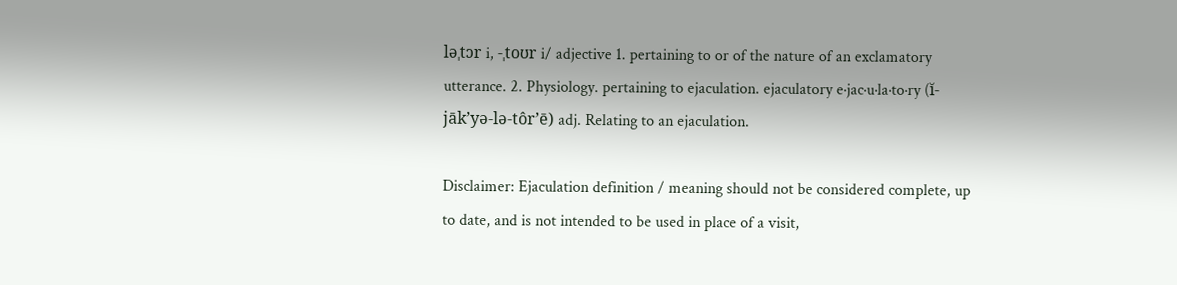ləˌtɔr i, -ˌtoʊr i/ adjective 1. pertaining to or of the nature of an exclamatory utterance. 2. Physiology. pertaining to ejaculation. ejaculatory e·jac·u·la·to·ry (ĭ-jāk’yə-lə-tôr’ē) adj. Relating to an ejaculation.

Disclaimer: Ejaculation definition / meaning should not be considered complete, up to date, and is not intended to be used in place of a visit,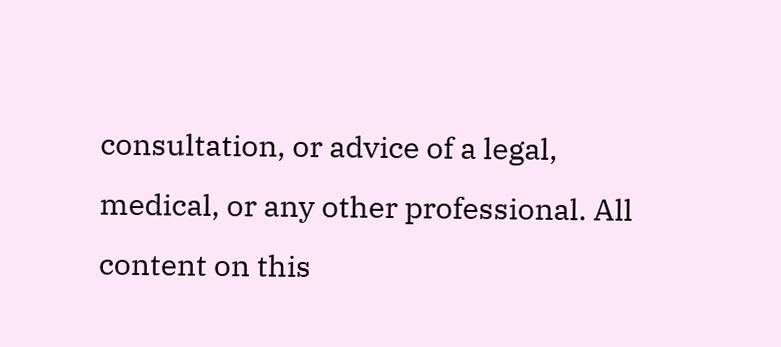consultation, or advice of a legal, medical, or any other professional. All content on this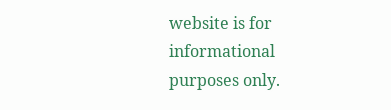website is for informational purposes only.